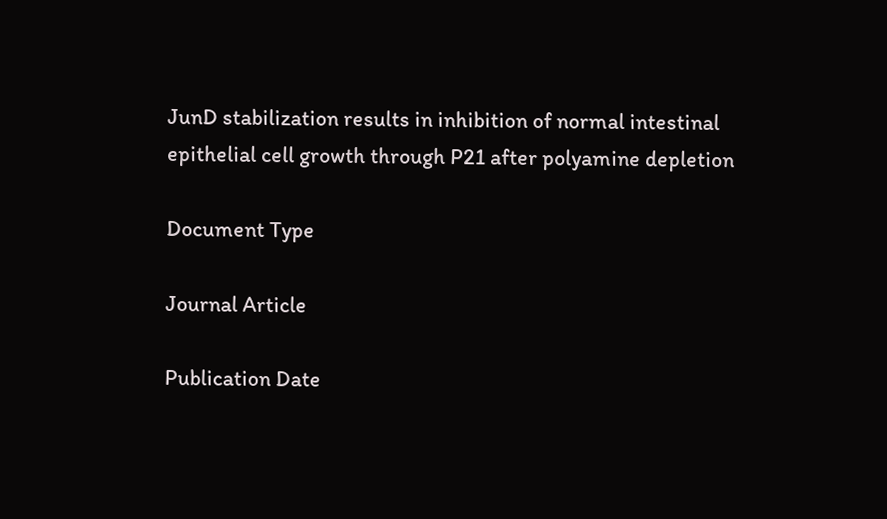JunD stabilization results in inhibition of normal intestinal epithelial cell growth through P21 after polyamine depletion

Document Type

Journal Article

Publication Date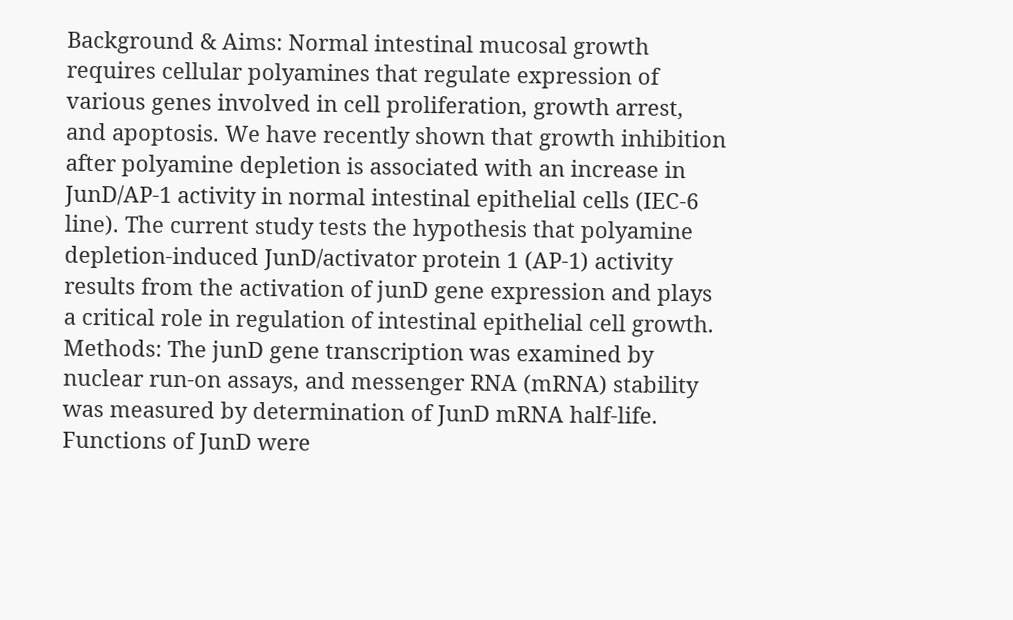Background & Aims: Normal intestinal mucosal growth requires cellular polyamines that regulate expression of various genes involved in cell proliferation, growth arrest, and apoptosis. We have recently shown that growth inhibition after polyamine depletion is associated with an increase in JunD/AP-1 activity in normal intestinal epithelial cells (IEC-6 line). The current study tests the hypothesis that polyamine depletion-induced JunD/activator protein 1 (AP-1) activity results from the activation of junD gene expression and plays a critical role in regulation of intestinal epithelial cell growth. Methods: The junD gene transcription was examined by nuclear run-on assays, and messenger RNA (mRNA) stability was measured by determination of JunD mRNA half-life. Functions of JunD were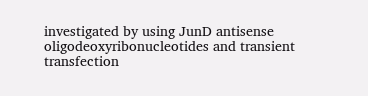investigated by using JunD antisense oligodeoxyribonucleotides and transient transfection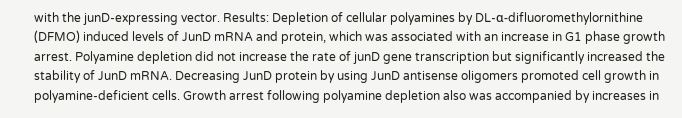with the junD-expressing vector. Results: Depletion of cellular polyamines by DL-α-difluoromethylornithine (DFMO) induced levels of JunD mRNA and protein, which was associated with an increase in G1 phase growth arrest. Polyamine depletion did not increase the rate of junD gene transcription but significantly increased the stability of JunD mRNA. Decreasing JunD protein by using JunD antisense oligomers promoted cell growth in polyamine-deficient cells. Growth arrest following polyamine depletion also was accompanied by increases in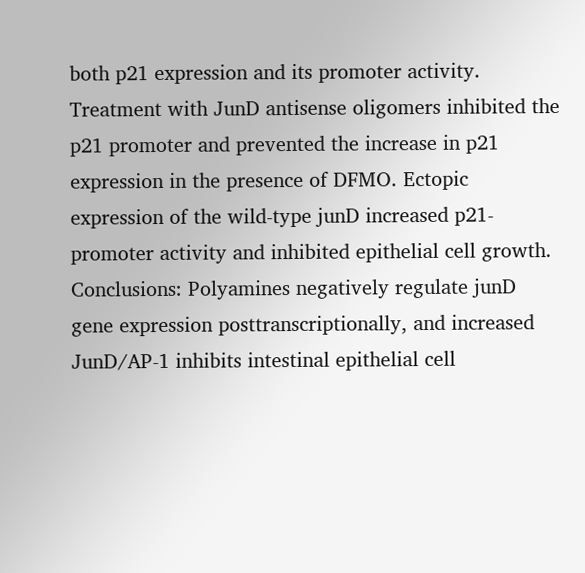both p21 expression and its promoter activity. Treatment with JunD antisense oligomers inhibited the p21 promoter and prevented the increase in p21 expression in the presence of DFMO. Ectopic expression of the wild-type junD increased p21-promoter activity and inhibited epithelial cell growth. Conclusions: Polyamines negatively regulate junD gene expression posttranscriptionally, and increased JunD/AP-1 inhibits intestinal epithelial cell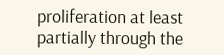proliferation at least partially through the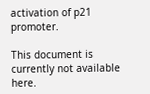activation of p21 promoter.

This document is currently not available here.